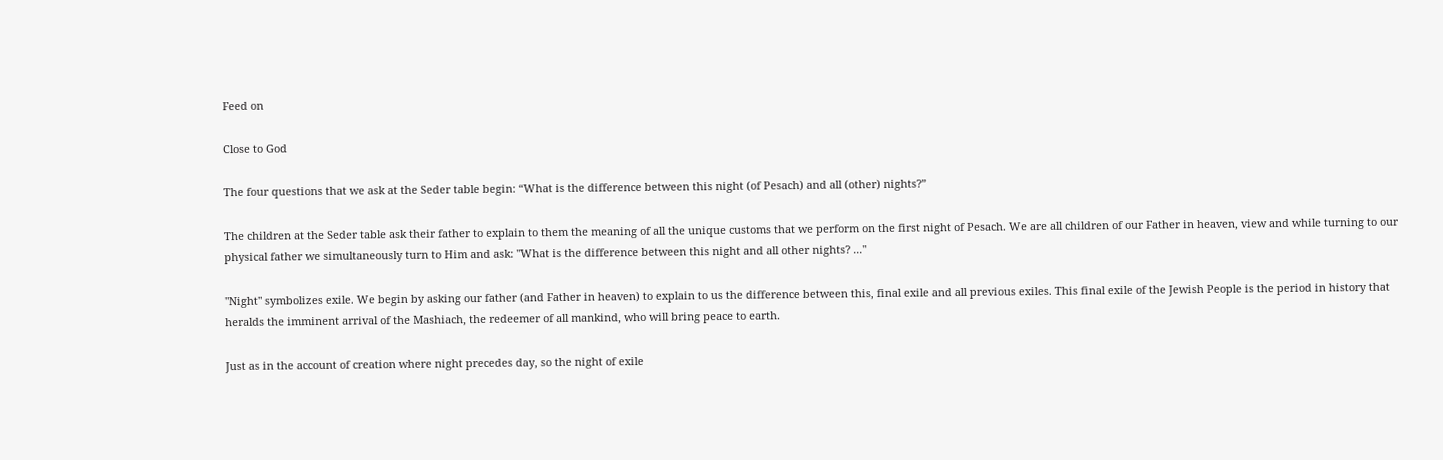Feed on

Close to God

The four questions that we ask at the Seder table begin: “What is the difference between this night (of Pesach) and all (other) nights?”

The children at the Seder table ask their father to explain to them the meaning of all the unique customs that we perform on the first night of Pesach. We are all children of our Father in heaven, view and while turning to our physical father we simultaneously turn to Him and ask: "What is the difference between this night and all other nights? ..."

"Night" symbolizes exile. We begin by asking our father (and Father in heaven) to explain to us the difference between this, final exile and all previous exiles. This final exile of the Jewish People is the period in history that heralds the imminent arrival of the Mashiach, the redeemer of all mankind, who will bring peace to earth.

Just as in the account of creation where night precedes day, so the night of exile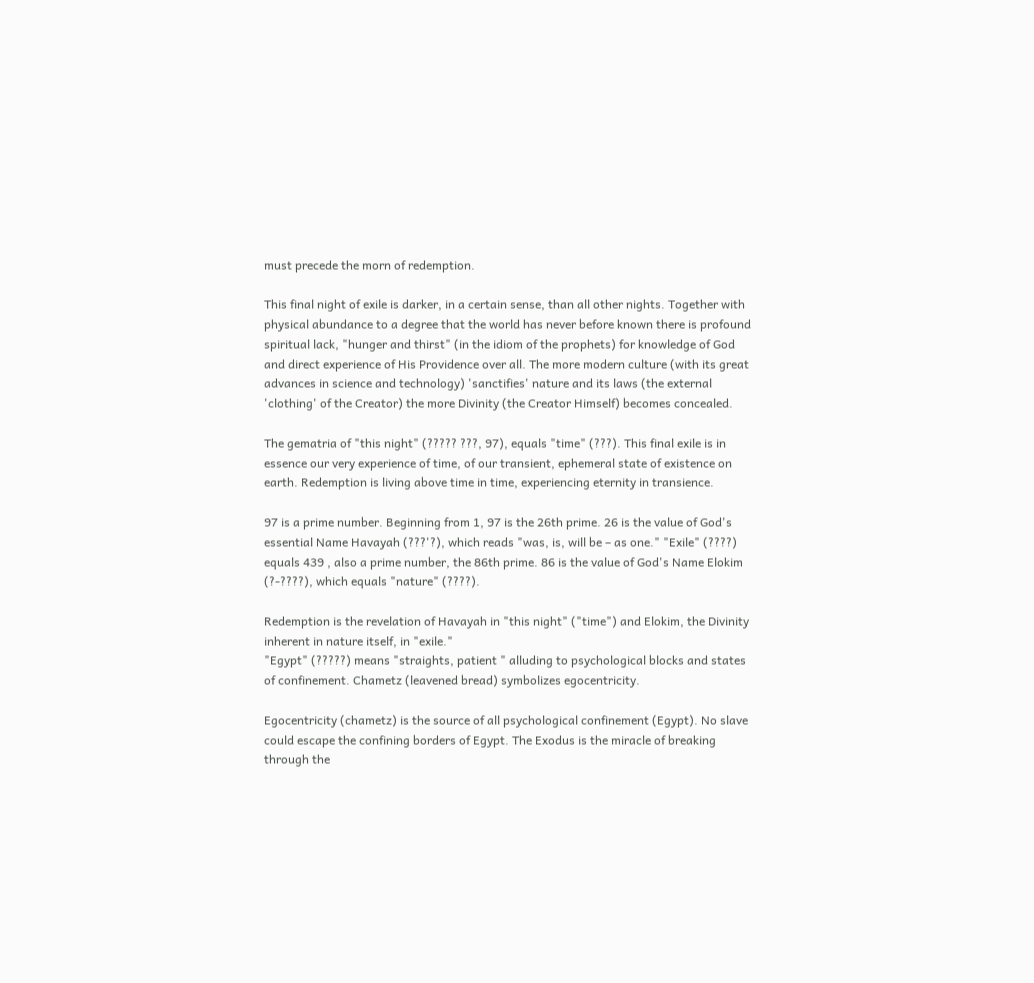must precede the morn of redemption.

This final night of exile is darker, in a certain sense, than all other nights. Together with physical abundance to a degree that the world has never before known there is profound spiritual lack, "hunger and thirst" (in the idiom of the prophets) for knowledge of God and direct experience of His Providence over all. The more modern culture (with its great advances in science and technology) 'sanctifies' nature and its laws (the external 'clothing' of the Creator) the more Divinity (the Creator Himself) becomes concealed.

The gematria of "this night" (????? ???, 97), equals "time" (???). This final exile is in essence our very experience of time, of our transient, ephemeral state of existence on earth. Redemption is living above time in time, experiencing eternity in transience.

97 is a prime number. Beginning from 1, 97 is the 26th prime. 26 is the value of God's essential Name Havayah (???'?), which reads "was, is, will be – as one." "Exile" (????) equals 439 , also a prime number, the 86th prime. 86 is the value of God's Name Elokim (?-????), which equals "nature" (????).

Redemption is the revelation of Havayah in "this night" ("time") and Elokim, the Divinity inherent in nature itself, in "exile."
"Egypt" (?????) means "straights, patient " alluding to psychological blocks and states of confinement. Chametz (leavened bread) symbolizes egocentricity.

Egocentricity (chametz) is the source of all psychological confinement (Egypt). No slave could escape the confining borders of Egypt. The Exodus is the miracle of breaking through the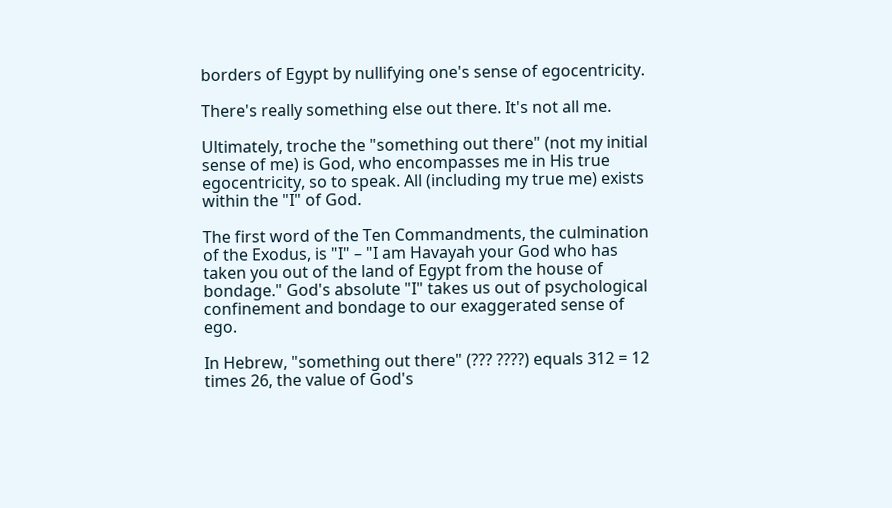borders of Egypt by nullifying one's sense of egocentricity.

There's really something else out there. It's not all me.

Ultimately, troche the "something out there" (not my initial sense of me) is God, who encompasses me in His true egocentricity, so to speak. All (including my true me) exists within the "I" of God.

The first word of the Ten Commandments, the culmination of the Exodus, is "I" – "I am Havayah your God who has taken you out of the land of Egypt from the house of bondage." God's absolute "I" takes us out of psychological confinement and bondage to our exaggerated sense of ego.

In Hebrew, "something out there" (??? ????) equals 312 = 12 times 26, the value of God's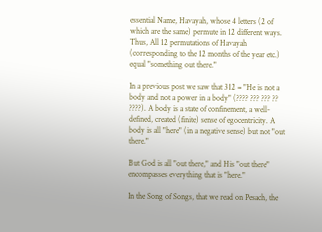essential Name, Havayah, whose 4 letters (2 of which are the same) permute in 12 different ways. Thus, All 12 permutations of Havayah (corresponding to the 12 months of the year etc.) equal "something out there."

In a previous post we saw that 312 = "He is not a body and not a power in a body" (???? ??? ??? ?? ????). A body is a state of confinement, a well-defined, created (finite) sense of egocentricity. A body is all "here" (in a negative sense) but not "out there."

But God is all "out there," and His "out there" encompasses everything that is "here."

In the Song of Songs, that we read on Pesach, the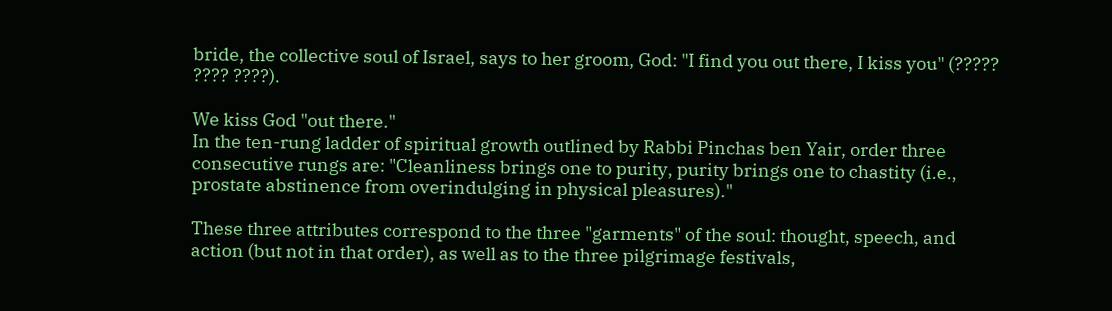bride, the collective soul of Israel, says to her groom, God: "I find you out there, I kiss you" (????? ???? ????).

We kiss God "out there."
In the ten-rung ladder of spiritual growth outlined by Rabbi Pinchas ben Yair, order three consecutive rungs are: "Cleanliness brings one to purity, purity brings one to chastity (i.e., prostate abstinence from overindulging in physical pleasures)."

These three attributes correspond to the three "garments" of the soul: thought, speech, and action (but not in that order), as well as to the three pilgrimage festivals,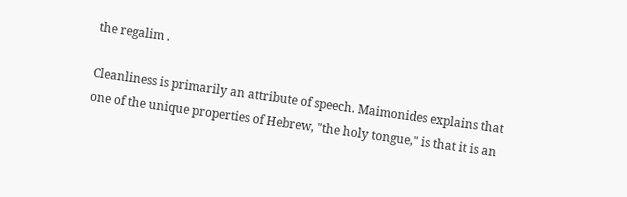the regalim .

Cleanliness is primarily an attribute of speech. Maimonides explains that one of the unique properties of Hebrew, "the holy tongue," is that it is an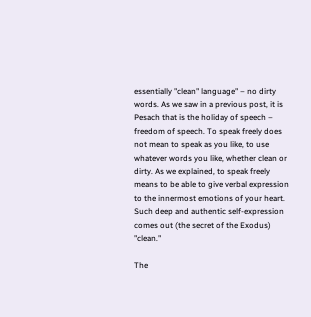essentially "clean" language" – no dirty words. As we saw in a previous post, it is Pesach that is the holiday of speech – freedom of speech. To speak freely does not mean to speak as you like, to use whatever words you like, whether clean or dirty. As we explained, to speak freely means to be able to give verbal expression to the innermost emotions of your heart. Such deep and authentic self-expression comes out (the secret of the Exodus) "clean."

The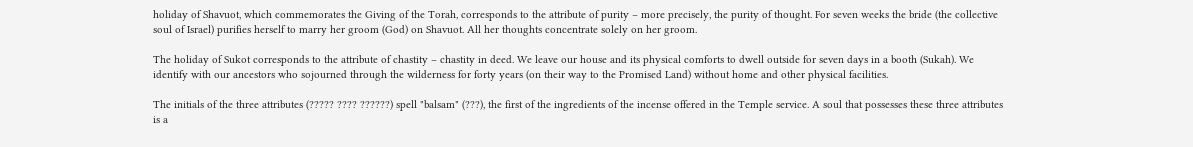holiday of Shavuot, which commemorates the Giving of the Torah, corresponds to the attribute of purity – more precisely, the purity of thought. For seven weeks the bride (the collective soul of Israel) purifies herself to marry her groom (God) on Shavuot. All her thoughts concentrate solely on her groom.

The holiday of Sukot corresponds to the attribute of chastity – chastity in deed. We leave our house and its physical comforts to dwell outside for seven days in a booth (Sukah). We identify with our ancestors who sojourned through the wilderness for forty years (on their way to the Promised Land) without home and other physical facilities.

The initials of the three attributes (????? ???? ??????) spell "balsam" (???), the first of the ingredients of the incense offered in the Temple service. A soul that possesses these three attributes is a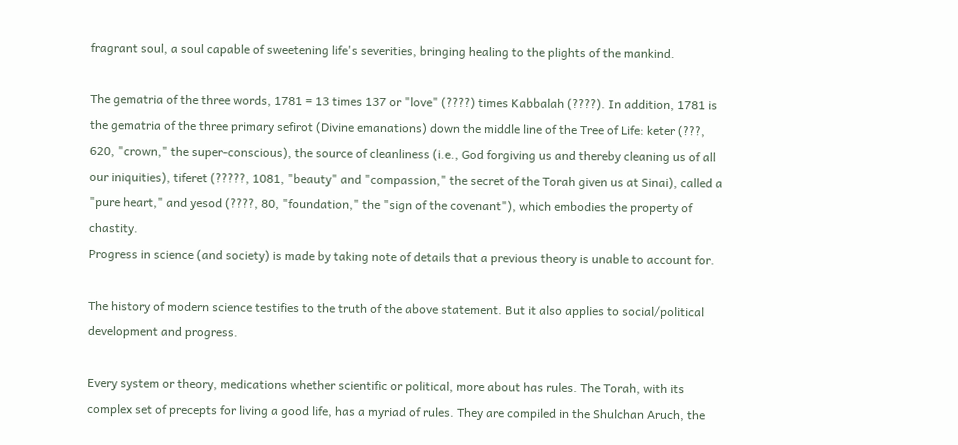fragrant soul, a soul capable of sweetening life's severities, bringing healing to the plights of the mankind.

The gematria of the three words, 1781 = 13 times 137 or "love" (????) times Kabbalah (????). In addition, 1781 is the gematria of the three primary sefirot (Divine emanations) down the middle line of the Tree of Life: keter (???, 620, "crown," the super-conscious), the source of cleanliness (i.e., God forgiving us and thereby cleaning us of all our iniquities), tiferet (?????, 1081, "beauty" and "compassion," the secret of the Torah given us at Sinai), called a "pure heart," and yesod (????, 80, "foundation," the "sign of the covenant"), which embodies the property of chastity.
Progress in science (and society) is made by taking note of details that a previous theory is unable to account for.

The history of modern science testifies to the truth of the above statement. But it also applies to social/political development and progress.

Every system or theory, medications whether scientific or political, more about has rules. The Torah, with its complex set of precepts for living a good life, has a myriad of rules. They are compiled in the Shulchan Aruch, the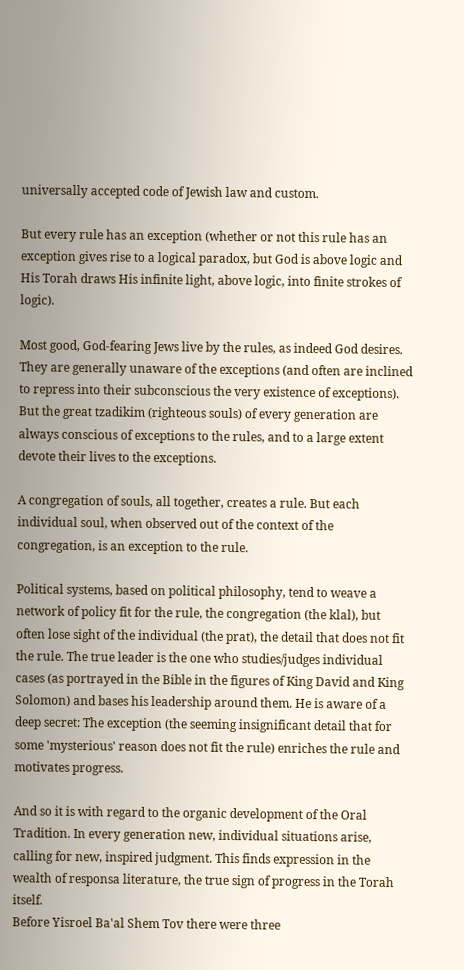universally accepted code of Jewish law and custom.

But every rule has an exception (whether or not this rule has an exception gives rise to a logical paradox, but God is above logic and His Torah draws His infinite light, above logic, into finite strokes of logic).

Most good, God-fearing Jews live by the rules, as indeed God desires. They are generally unaware of the exceptions (and often are inclined to repress into their subconscious the very existence of exceptions). But the great tzadikim (righteous souls) of every generation are always conscious of exceptions to the rules, and to a large extent devote their lives to the exceptions.

A congregation of souls, all together, creates a rule. But each individual soul, when observed out of the context of the congregation, is an exception to the rule.

Political systems, based on political philosophy, tend to weave a network of policy fit for the rule, the congregation (the klal), but often lose sight of the individual (the prat), the detail that does not fit the rule. The true leader is the one who studies/judges individual cases (as portrayed in the Bible in the figures of King David and King Solomon) and bases his leadership around them. He is aware of a deep secret: The exception (the seeming insignificant detail that for some 'mysterious' reason does not fit the rule) enriches the rule and motivates progress.

And so it is with regard to the organic development of the Oral Tradition. In every generation new, individual situations arise, calling for new, inspired judgment. This finds expression in the wealth of responsa literature, the true sign of progress in the Torah itself.
Before Yisroel Ba'al Shem Tov there were three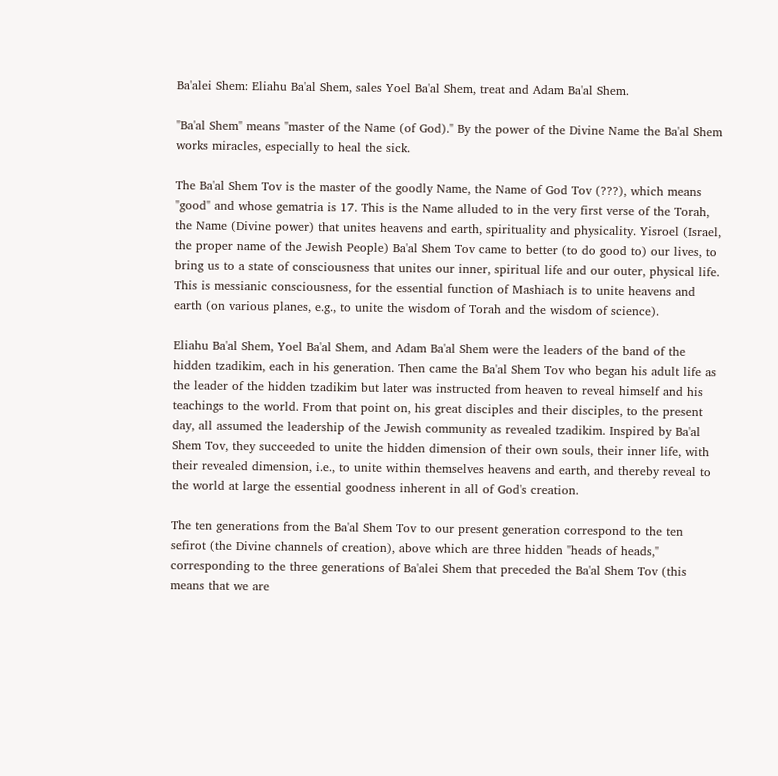Ba'alei Shem: Eliahu Ba'al Shem, sales Yoel Ba'al Shem, treat and Adam Ba'al Shem.

"Ba'al Shem" means "master of the Name (of God)." By the power of the Divine Name the Ba'al Shem works miracles, especially to heal the sick.

The Ba'al Shem Tov is the master of the goodly Name, the Name of God Tov (???), which means "good" and whose gematria is 17. This is the Name alluded to in the very first verse of the Torah, the Name (Divine power) that unites heavens and earth, spirituality and physicality. Yisroel (Israel, the proper name of the Jewish People) Ba'al Shem Tov came to better (to do good to) our lives, to bring us to a state of consciousness that unites our inner, spiritual life and our outer, physical life. This is messianic consciousness, for the essential function of Mashiach is to unite heavens and earth (on various planes, e.g., to unite the wisdom of Torah and the wisdom of science).

Eliahu Ba'al Shem, Yoel Ba'al Shem, and Adam Ba'al Shem were the leaders of the band of the hidden tzadikim, each in his generation. Then came the Ba'al Shem Tov who began his adult life as the leader of the hidden tzadikim but later was instructed from heaven to reveal himself and his teachings to the world. From that point on, his great disciples and their disciples, to the present day, all assumed the leadership of the Jewish community as revealed tzadikim. Inspired by Ba'al Shem Tov, they succeeded to unite the hidden dimension of their own souls, their inner life, with their revealed dimension, i.e., to unite within themselves heavens and earth, and thereby reveal to the world at large the essential goodness inherent in all of God's creation.

The ten generations from the Ba'al Shem Tov to our present generation correspond to the ten sefirot (the Divine channels of creation), above which are three hidden "heads of heads," corresponding to the three generations of Ba'alei Shem that preceded the Ba'al Shem Tov (this means that we are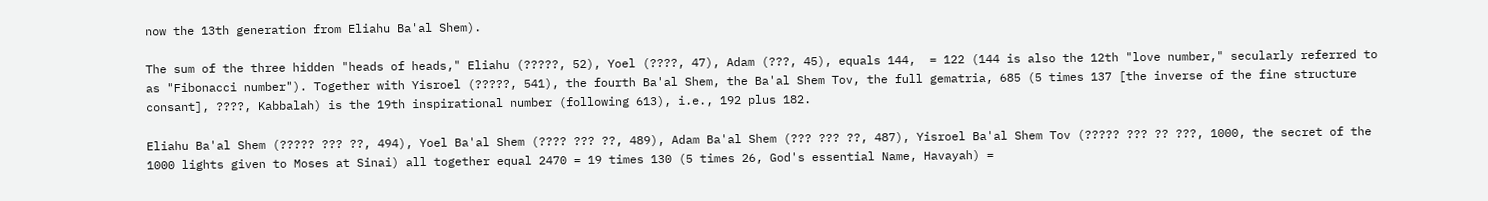now the 13th generation from Eliahu Ba'al Shem).

The sum of the three hidden "heads of heads," Eliahu (?????, 52), Yoel (????, 47), Adam (???, 45), equals 144,  = 122 (144 is also the 12th "love number," secularly referred to as "Fibonacci number"). Together with Yisroel (?????, 541), the fourth Ba'al Shem, the Ba'al Shem Tov, the full gematria, 685 (5 times 137 [the inverse of the fine structure consant], ????, Kabbalah) is the 19th inspirational number (following 613), i.e., 192 plus 182.

Eliahu Ba'al Shem (????? ??? ??, 494), Yoel Ba'al Shem (???? ??? ??, 489), Adam Ba'al Shem (??? ??? ??, 487), Yisroel Ba'al Shem Tov (????? ??? ?? ???, 1000, the secret of the 1000 lights given to Moses at Sinai) all together equal 2470 = 19 times 130 (5 times 26, God's essential Name, Havayah) =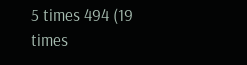5 times 494 (19 times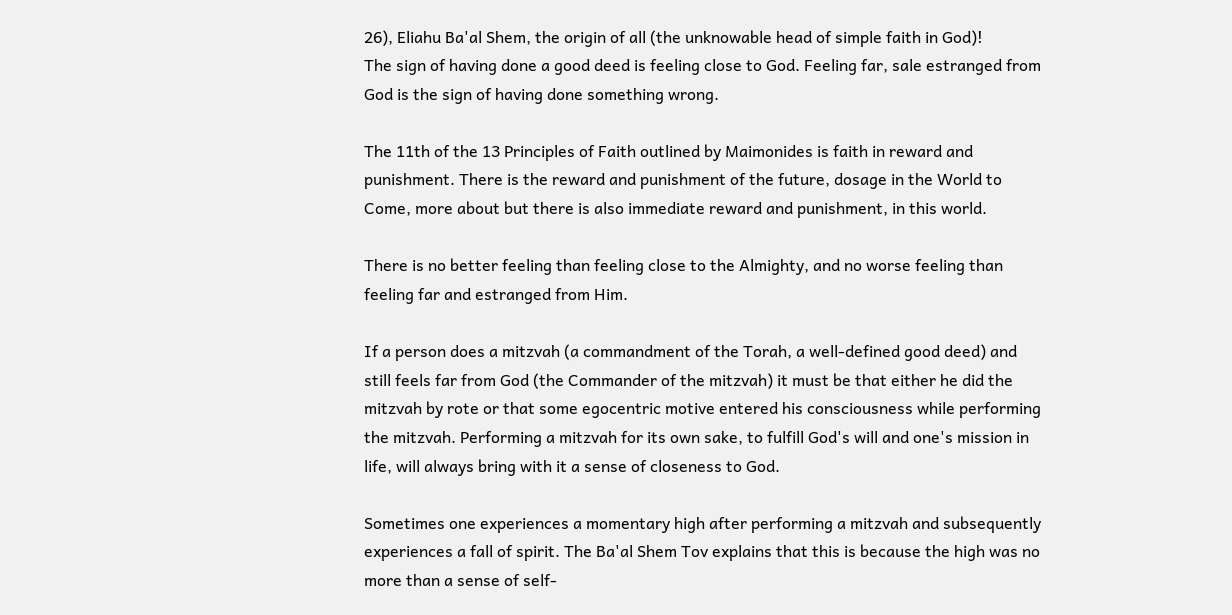26), Eliahu Ba'al Shem, the origin of all (the unknowable head of simple faith in God)!
The sign of having done a good deed is feeling close to God. Feeling far, sale estranged from God is the sign of having done something wrong.

The 11th of the 13 Principles of Faith outlined by Maimonides is faith in reward and punishment. There is the reward and punishment of the future, dosage in the World to Come, more about but there is also immediate reward and punishment, in this world.

There is no better feeling than feeling close to the Almighty, and no worse feeling than feeling far and estranged from Him.

If a person does a mitzvah (a commandment of the Torah, a well-defined good deed) and still feels far from God (the Commander of the mitzvah) it must be that either he did the mitzvah by rote or that some egocentric motive entered his consciousness while performing the mitzvah. Performing a mitzvah for its own sake, to fulfill God's will and one's mission in life, will always bring with it a sense of closeness to God.

Sometimes one experiences a momentary high after performing a mitzvah and subsequently experiences a fall of spirit. The Ba'al Shem Tov explains that this is because the high was no more than a sense of self-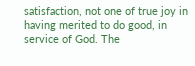satisfaction, not one of true joy in having merited to do good, in service of God. The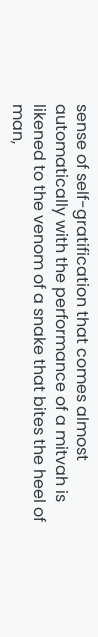sense of self-gratification that comes almost automatically with the performance of a mitvah is likened to the venom of a snake that bites the heel of man,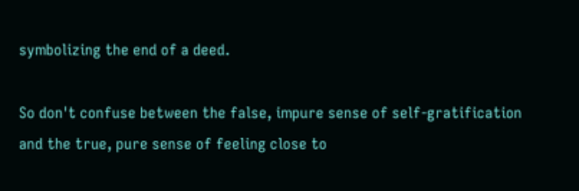symbolizing the end of a deed.

So don't confuse between the false, impure sense of self-gratification and the true, pure sense of feeling close to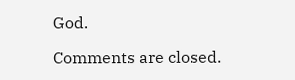God.

Comments are closed.